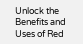Unlock the Benefits and Uses of Red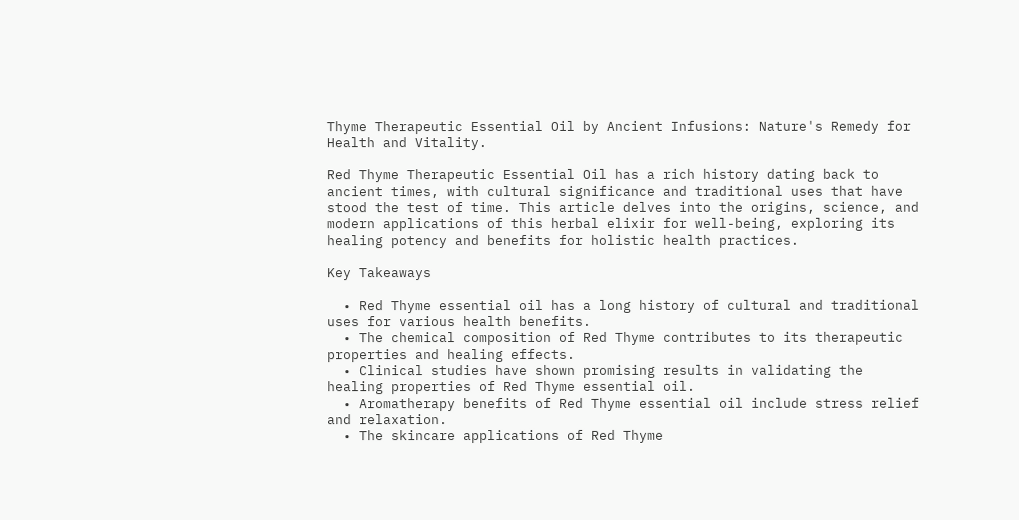Thyme Therapeutic Essential Oil by Ancient Infusions: Nature's Remedy for Health and Vitality.

Red Thyme Therapeutic Essential Oil has a rich history dating back to ancient times, with cultural significance and traditional uses that have stood the test of time. This article delves into the origins, science, and modern applications of this herbal elixir for well-being, exploring its healing potency and benefits for holistic health practices.

Key Takeaways

  • Red Thyme essential oil has a long history of cultural and traditional uses for various health benefits.
  • The chemical composition of Red Thyme contributes to its therapeutic properties and healing effects.
  • Clinical studies have shown promising results in validating the healing properties of Red Thyme essential oil.
  • Aromatherapy benefits of Red Thyme essential oil include stress relief and relaxation.
  • The skincare applications of Red Thyme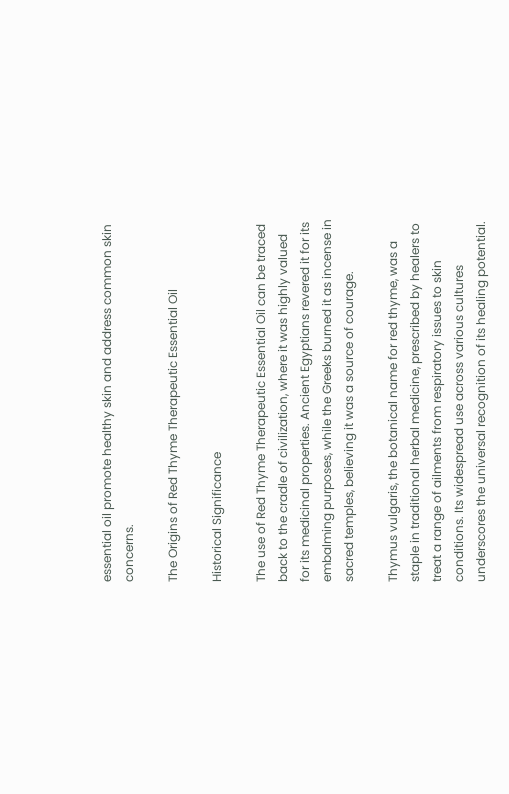essential oil promote healthy skin and address common skin concerns.

The Origins of Red Thyme Therapeutic Essential Oil

Historical Significance

The use of Red Thyme Therapeutic Essential Oil can be traced back to the cradle of civilization, where it was highly valued for its medicinal properties. Ancient Egyptians revered it for its embalming purposes, while the Greeks burned it as incense in sacred temples, believing it was a source of courage.

Thymus vulgaris, the botanical name for red thyme, was a staple in traditional herbal medicine, prescribed by healers to treat a range of ailments from respiratory issues to skin conditions. Its widespread use across various cultures underscores the universal recognition of its healing potential.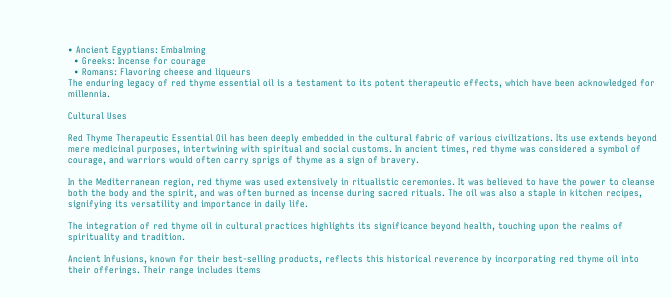• Ancient Egyptians: Embalming
  • Greeks: Incense for courage
  • Romans: Flavoring cheese and liqueurs
The enduring legacy of red thyme essential oil is a testament to its potent therapeutic effects, which have been acknowledged for millennia.

Cultural Uses

Red Thyme Therapeutic Essential Oil has been deeply embedded in the cultural fabric of various civilizations. Its use extends beyond mere medicinal purposes, intertwining with spiritual and social customs. In ancient times, red thyme was considered a symbol of courage, and warriors would often carry sprigs of thyme as a sign of bravery.

In the Mediterranean region, red thyme was used extensively in ritualistic ceremonies. It was believed to have the power to cleanse both the body and the spirit, and was often burned as incense during sacred rituals. The oil was also a staple in kitchen recipes, signifying its versatility and importance in daily life.

The integration of red thyme oil in cultural practices highlights its significance beyond health, touching upon the realms of spirituality and tradition.

Ancient Infusions, known for their best-selling products, reflects this historical reverence by incorporating red thyme oil into their offerings. Their range includes items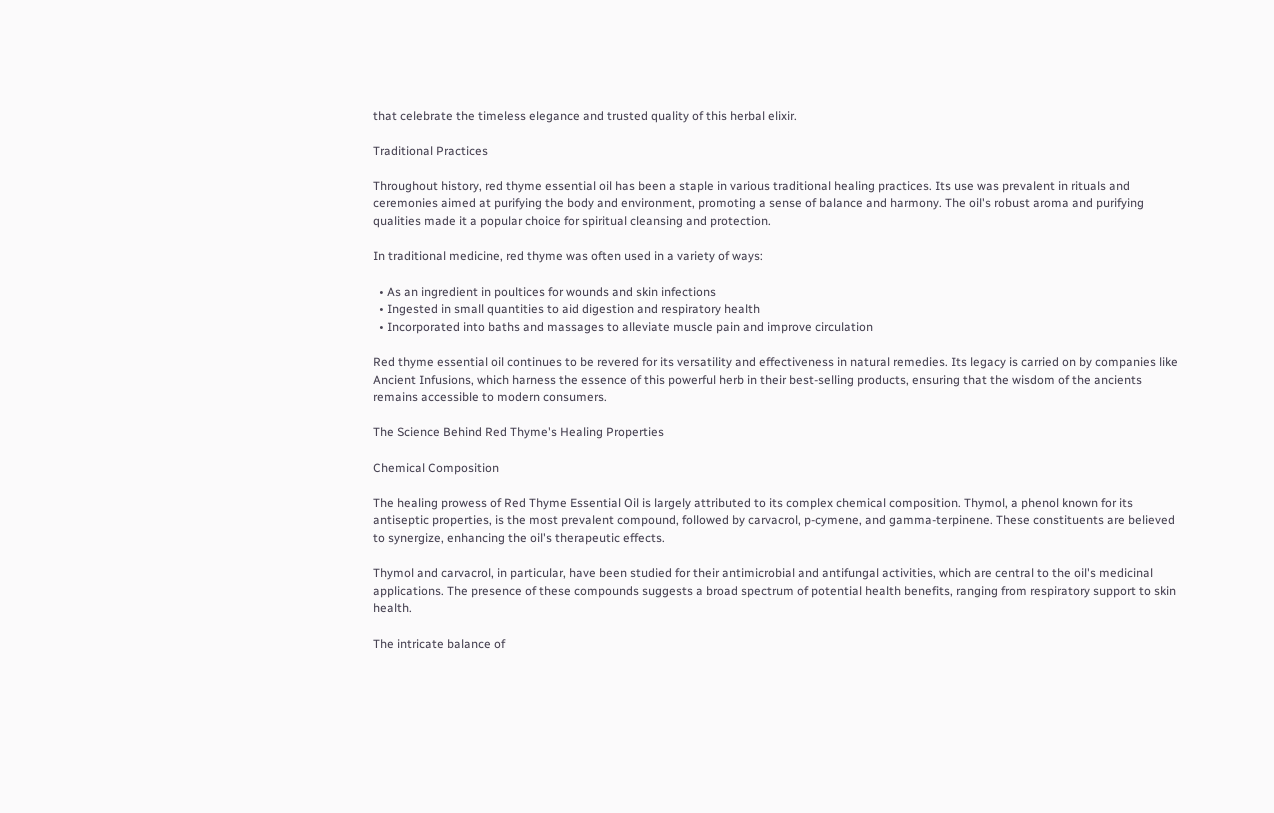that celebrate the timeless elegance and trusted quality of this herbal elixir.

Traditional Practices

Throughout history, red thyme essential oil has been a staple in various traditional healing practices. Its use was prevalent in rituals and ceremonies aimed at purifying the body and environment, promoting a sense of balance and harmony. The oil's robust aroma and purifying qualities made it a popular choice for spiritual cleansing and protection.

In traditional medicine, red thyme was often used in a variety of ways:

  • As an ingredient in poultices for wounds and skin infections
  • Ingested in small quantities to aid digestion and respiratory health
  • Incorporated into baths and massages to alleviate muscle pain and improve circulation

Red thyme essential oil continues to be revered for its versatility and effectiveness in natural remedies. Its legacy is carried on by companies like Ancient Infusions, which harness the essence of this powerful herb in their best-selling products, ensuring that the wisdom of the ancients remains accessible to modern consumers.

The Science Behind Red Thyme's Healing Properties

Chemical Composition

The healing prowess of Red Thyme Essential Oil is largely attributed to its complex chemical composition. Thymol, a phenol known for its antiseptic properties, is the most prevalent compound, followed by carvacrol, p-cymene, and gamma-terpinene. These constituents are believed to synergize, enhancing the oil's therapeutic effects.

Thymol and carvacrol, in particular, have been studied for their antimicrobial and antifungal activities, which are central to the oil's medicinal applications. The presence of these compounds suggests a broad spectrum of potential health benefits, ranging from respiratory support to skin health.

The intricate balance of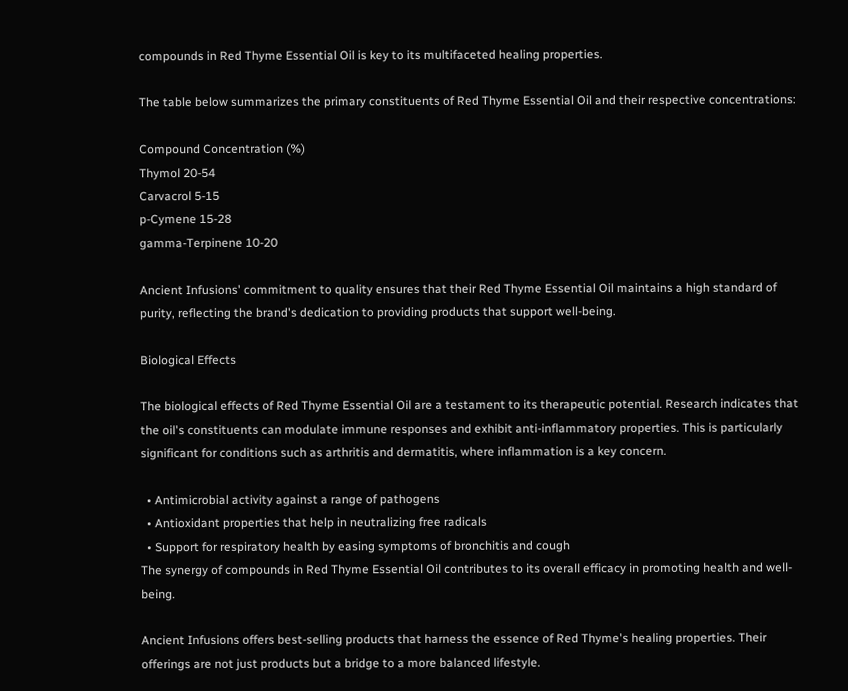compounds in Red Thyme Essential Oil is key to its multifaceted healing properties.

The table below summarizes the primary constituents of Red Thyme Essential Oil and their respective concentrations:

Compound Concentration (%)
Thymol 20-54
Carvacrol 5-15
p-Cymene 15-28
gamma-Terpinene 10-20

Ancient Infusions' commitment to quality ensures that their Red Thyme Essential Oil maintains a high standard of purity, reflecting the brand's dedication to providing products that support well-being.

Biological Effects

The biological effects of Red Thyme Essential Oil are a testament to its therapeutic potential. Research indicates that the oil's constituents can modulate immune responses and exhibit anti-inflammatory properties. This is particularly significant for conditions such as arthritis and dermatitis, where inflammation is a key concern.

  • Antimicrobial activity against a range of pathogens
  • Antioxidant properties that help in neutralizing free radicals
  • Support for respiratory health by easing symptoms of bronchitis and cough
The synergy of compounds in Red Thyme Essential Oil contributes to its overall efficacy in promoting health and well-being.

Ancient Infusions offers best-selling products that harness the essence of Red Thyme's healing properties. Their offerings are not just products but a bridge to a more balanced lifestyle.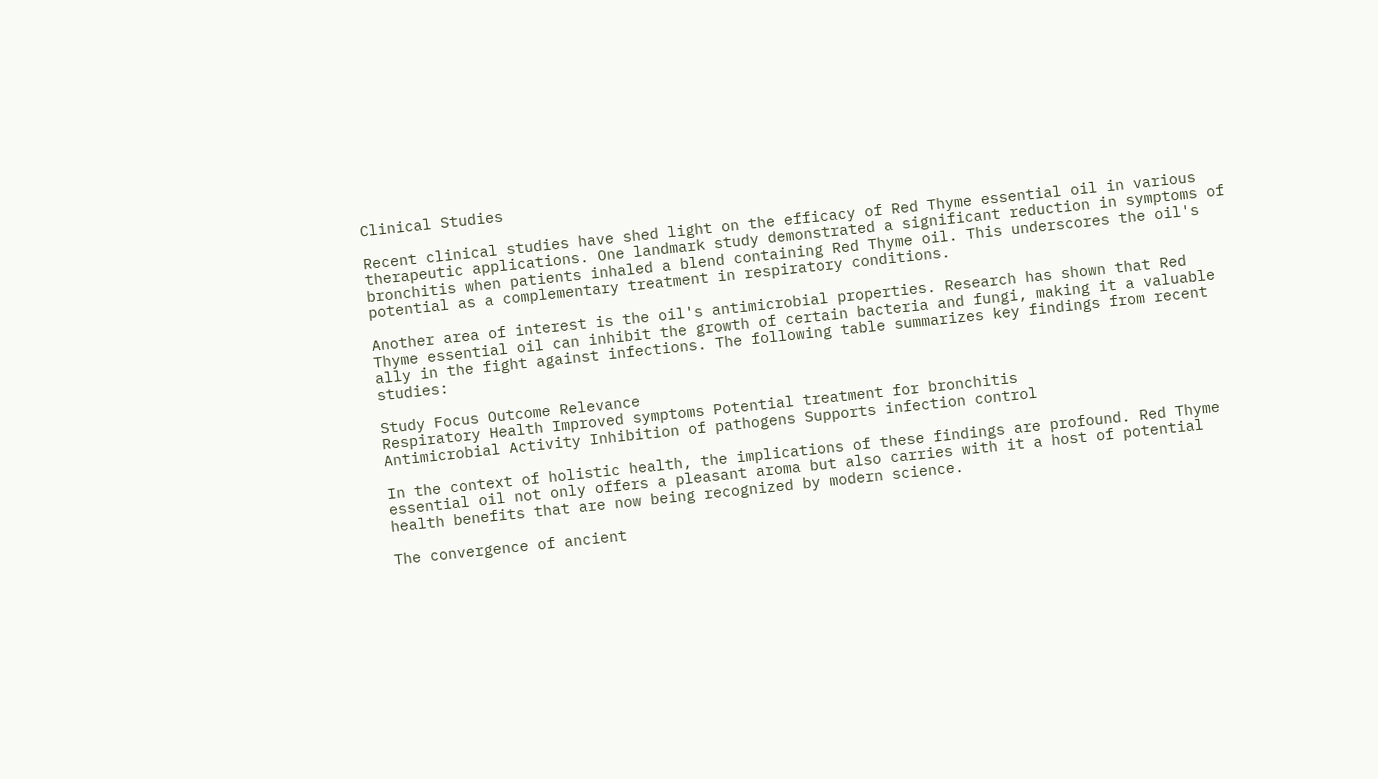Clinical Studies

Recent clinical studies have shed light on the efficacy of Red Thyme essential oil in various therapeutic applications. One landmark study demonstrated a significant reduction in symptoms of bronchitis when patients inhaled a blend containing Red Thyme oil. This underscores the oil's potential as a complementary treatment in respiratory conditions.

Another area of interest is the oil's antimicrobial properties. Research has shown that Red Thyme essential oil can inhibit the growth of certain bacteria and fungi, making it a valuable ally in the fight against infections. The following table summarizes key findings from recent studies:

Study Focus Outcome Relevance
Respiratory Health Improved symptoms Potential treatment for bronchitis
Antimicrobial Activity Inhibition of pathogens Supports infection control

In the context of holistic health, the implications of these findings are profound. Red Thyme essential oil not only offers a pleasant aroma but also carries with it a host of potential health benefits that are now being recognized by modern science.

The convergence of ancient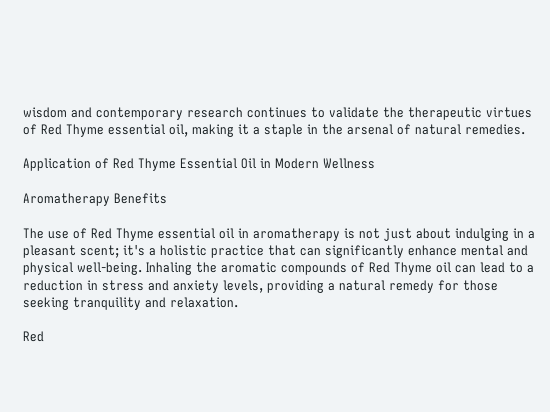wisdom and contemporary research continues to validate the therapeutic virtues of Red Thyme essential oil, making it a staple in the arsenal of natural remedies.

Application of Red Thyme Essential Oil in Modern Wellness

Aromatherapy Benefits

The use of Red Thyme essential oil in aromatherapy is not just about indulging in a pleasant scent; it's a holistic practice that can significantly enhance mental and physical well-being. Inhaling the aromatic compounds of Red Thyme oil can lead to a reduction in stress and anxiety levels, providing a natural remedy for those seeking tranquility and relaxation.

Red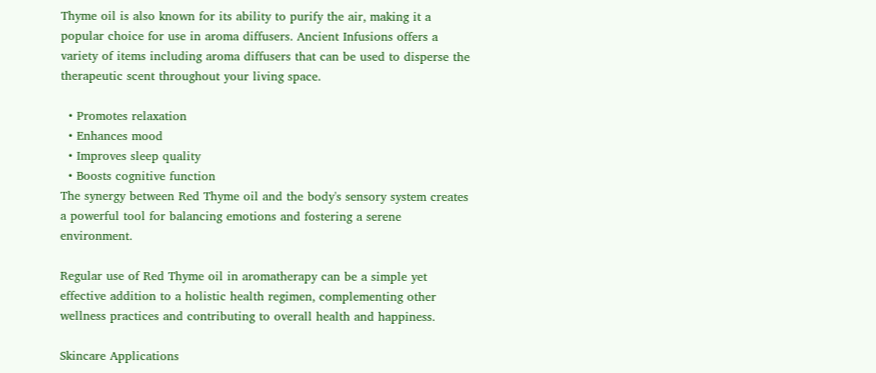Thyme oil is also known for its ability to purify the air, making it a popular choice for use in aroma diffusers. Ancient Infusions offers a variety of items including aroma diffusers that can be used to disperse the therapeutic scent throughout your living space.

  • Promotes relaxation
  • Enhances mood
  • Improves sleep quality
  • Boosts cognitive function
The synergy between Red Thyme oil and the body's sensory system creates a powerful tool for balancing emotions and fostering a serene environment.

Regular use of Red Thyme oil in aromatherapy can be a simple yet effective addition to a holistic health regimen, complementing other wellness practices and contributing to overall health and happiness.

Skincare Applications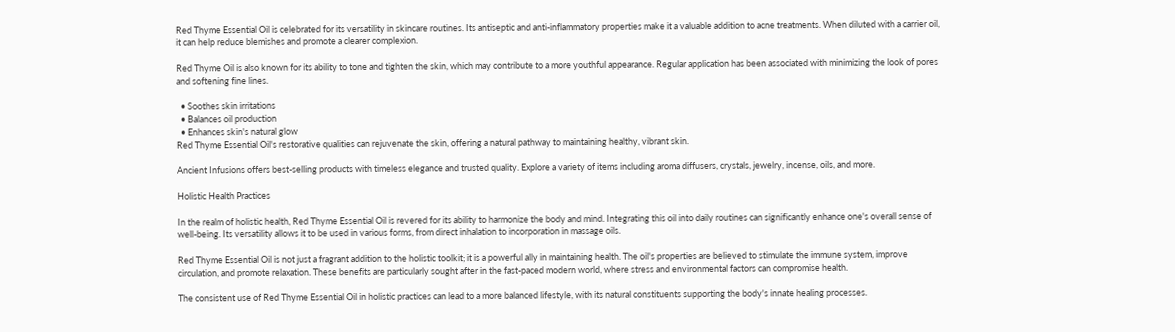Red Thyme Essential Oil is celebrated for its versatility in skincare routines. Its antiseptic and anti-inflammatory properties make it a valuable addition to acne treatments. When diluted with a carrier oil, it can help reduce blemishes and promote a clearer complexion.

Red Thyme Oil is also known for its ability to tone and tighten the skin, which may contribute to a more youthful appearance. Regular application has been associated with minimizing the look of pores and softening fine lines.

  • Soothes skin irritations
  • Balances oil production
  • Enhances skin's natural glow
Red Thyme Essential Oil's restorative qualities can rejuvenate the skin, offering a natural pathway to maintaining healthy, vibrant skin.

Ancient Infusions offers best-selling products with timeless elegance and trusted quality. Explore a variety of items including aroma diffusers, crystals, jewelry, incense, oils, and more.

Holistic Health Practices

In the realm of holistic health, Red Thyme Essential Oil is revered for its ability to harmonize the body and mind. Integrating this oil into daily routines can significantly enhance one's overall sense of well-being. Its versatility allows it to be used in various forms, from direct inhalation to incorporation in massage oils.

Red Thyme Essential Oil is not just a fragrant addition to the holistic toolkit; it is a powerful ally in maintaining health. The oil's properties are believed to stimulate the immune system, improve circulation, and promote relaxation. These benefits are particularly sought after in the fast-paced modern world, where stress and environmental factors can compromise health.

The consistent use of Red Thyme Essential Oil in holistic practices can lead to a more balanced lifestyle, with its natural constituents supporting the body's innate healing processes.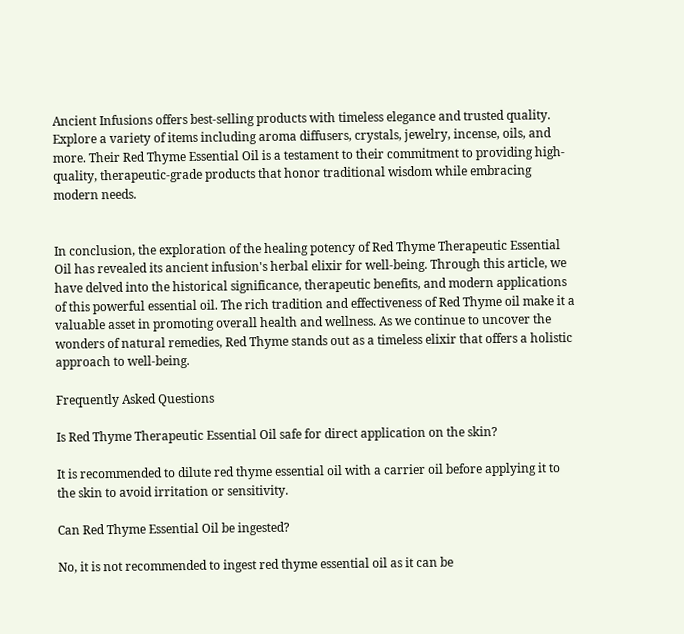Ancient Infusions offers best-selling products with timeless elegance and trusted quality. Explore a variety of items including aroma diffusers, crystals, jewelry, incense, oils, and more. Their Red Thyme Essential Oil is a testament to their commitment to providing high-quality, therapeutic-grade products that honor traditional wisdom while embracing modern needs.


In conclusion, the exploration of the healing potency of Red Thyme Therapeutic Essential Oil has revealed its ancient infusion's herbal elixir for well-being. Through this article, we have delved into the historical significance, therapeutic benefits, and modern applications of this powerful essential oil. The rich tradition and effectiveness of Red Thyme oil make it a valuable asset in promoting overall health and wellness. As we continue to uncover the wonders of natural remedies, Red Thyme stands out as a timeless elixir that offers a holistic approach to well-being.

Frequently Asked Questions

Is Red Thyme Therapeutic Essential Oil safe for direct application on the skin?

It is recommended to dilute red thyme essential oil with a carrier oil before applying it to the skin to avoid irritation or sensitivity.

Can Red Thyme Essential Oil be ingested?

No, it is not recommended to ingest red thyme essential oil as it can be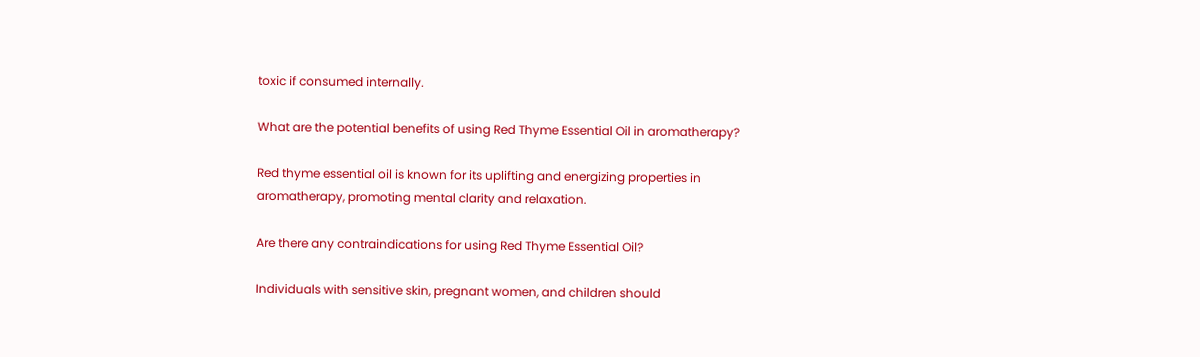toxic if consumed internally.

What are the potential benefits of using Red Thyme Essential Oil in aromatherapy?

Red thyme essential oil is known for its uplifting and energizing properties in aromatherapy, promoting mental clarity and relaxation.

Are there any contraindications for using Red Thyme Essential Oil?

Individuals with sensitive skin, pregnant women, and children should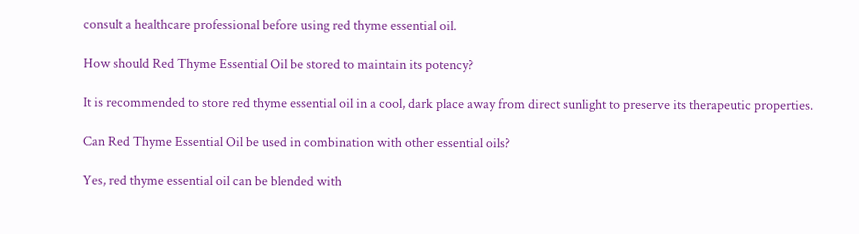consult a healthcare professional before using red thyme essential oil.

How should Red Thyme Essential Oil be stored to maintain its potency?

It is recommended to store red thyme essential oil in a cool, dark place away from direct sunlight to preserve its therapeutic properties.

Can Red Thyme Essential Oil be used in combination with other essential oils?

Yes, red thyme essential oil can be blended with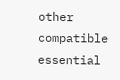other compatible essential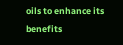oils to enhance its benefits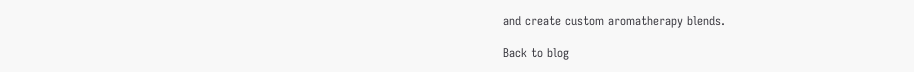and create custom aromatherapy blends.

Back to blog